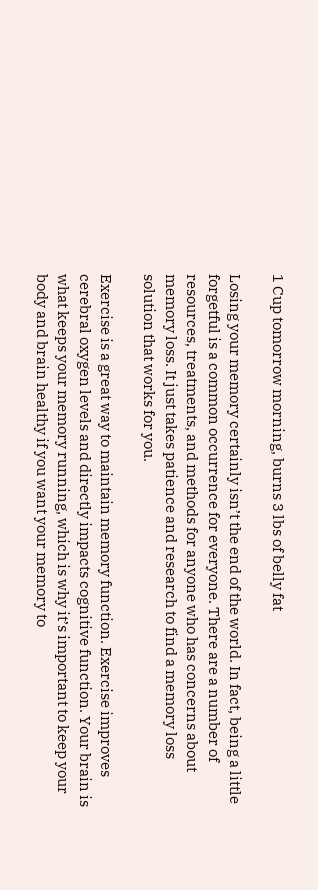1 Cup tomorrow morning, burns 3 lbs of belly fat

Losing your memory certainly isn’t the end of the world. In fact, being a little forgetful is a common occurrence for everyone. There are a number of resources, treatments, and methods for anyone who has concerns about memory loss. It just takes patience and research to find a memory loss solution that works for you.

Exercise is a great way to maintain memory function. Exercise improves cerebral oxygen levels and directly impacts cognitive function. Your brain is what keeps your memory running, which is why it’s important to keep your body and brain healthy if you want your memory to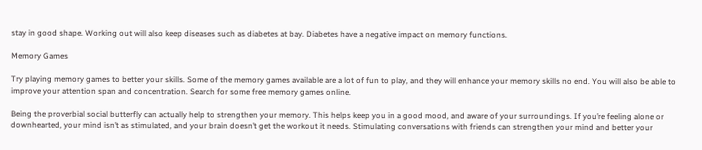stay in good shape. Working out will also keep diseases such as diabetes at bay. Diabetes have a negative impact on memory functions.

Memory Games

Try playing memory games to better your skills. Some of the memory games available are a lot of fun to play, and they will enhance your memory skills no end. You will also be able to improve your attention span and concentration. Search for some free memory games online.

Being the proverbial social butterfly can actually help to strengthen your memory. This helps keep you in a good mood, and aware of your surroundings. If you’re feeling alone or downhearted, your mind isn’t as stimulated, and your brain doesn’t get the workout it needs. Stimulating conversations with friends can strengthen your mind and better your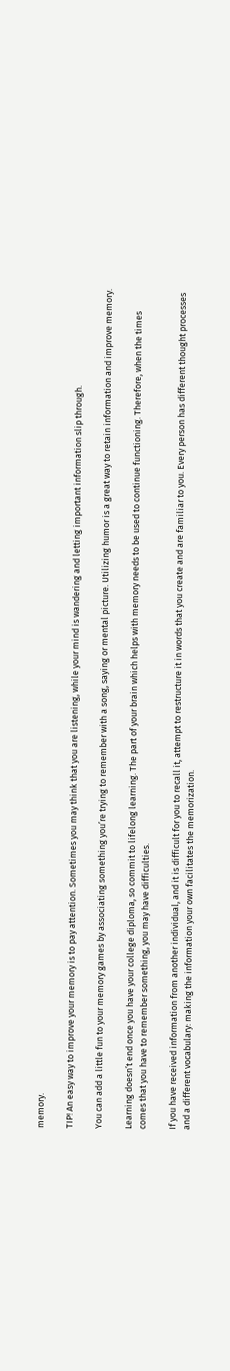memory.

TIP! An easy way to improve your memory is to pay attention. Sometimes you may think that you are listening, while your mind is wandering and letting important information slip through.

You can add a little fun to your memory games by associating something you’re trying to remember with a song, saying or mental picture. Utilizing humor is a great way to retain information and improve memory.

Learning doesn’t end once you have your college diploma, so commit to lifelong learning. The part of your brain which helps with memory needs to be used to continue functioning. Therefore, when the times comes that you have to remember something, you may have difficulties.

If you have received information from another individual, and it is difficult for you to recall it, attempt to restructure it in words that you create and are familiar to you. Every person has different thought processes and a different vocabulary: making the information your own facilitates the memorization.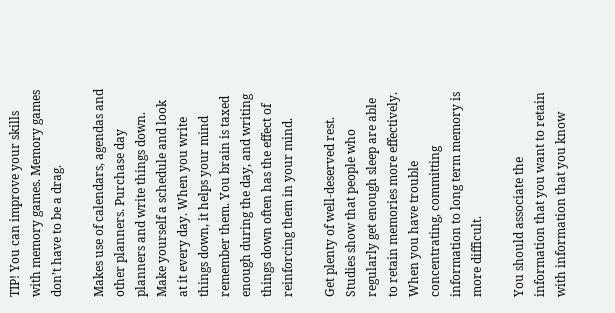TIP! You can improve your skills with memory games. Memory games don’t have to be a drag.

Makes use of calendars, agendas and other planners. Purchase day planners and write things down. Make yourself a schedule and look at it every day. When you write things down, it helps your mind remember them. You brain is taxed enough during the day, and writing things down often has the effect of reinforcing them in your mind.

Get plenty of well-deserved rest. Studies show that people who regularly get enough sleep are able to retain memories more effectively. When you have trouble concentrating, committing information to long term memory is more difficult.

You should associate the information that you want to retain with information that you know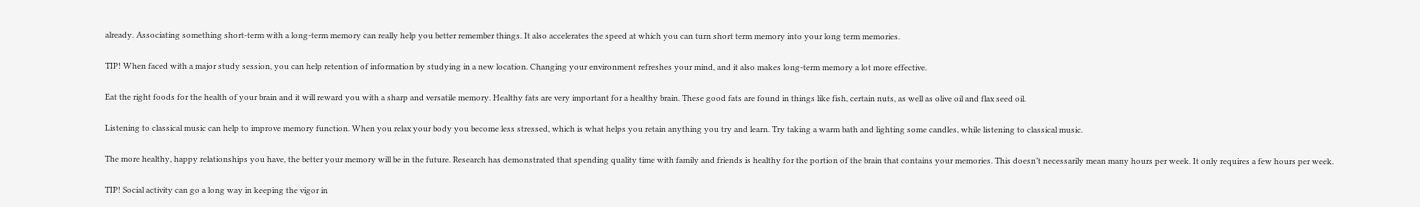already. Associating something short-term with a long-term memory can really help you better remember things. It also accelerates the speed at which you can turn short term memory into your long term memories.

TIP! When faced with a major study session, you can help retention of information by studying in a new location. Changing your environment refreshes your mind, and it also makes long-term memory a lot more effective.

Eat the right foods for the health of your brain and it will reward you with a sharp and versatile memory. Healthy fats are very important for a healthy brain. These good fats are found in things like fish, certain nuts, as well as olive oil and flax seed oil.

Listening to classical music can help to improve memory function. When you relax your body you become less stressed, which is what helps you retain anything you try and learn. Try taking a warm bath and lighting some candles, while listening to classical music.

The more healthy, happy relationships you have, the better your memory will be in the future. Research has demonstrated that spending quality time with family and friends is healthy for the portion of the brain that contains your memories. This doesn’t necessarily mean many hours per week. It only requires a few hours per week.

TIP! Social activity can go a long way in keeping the vigor in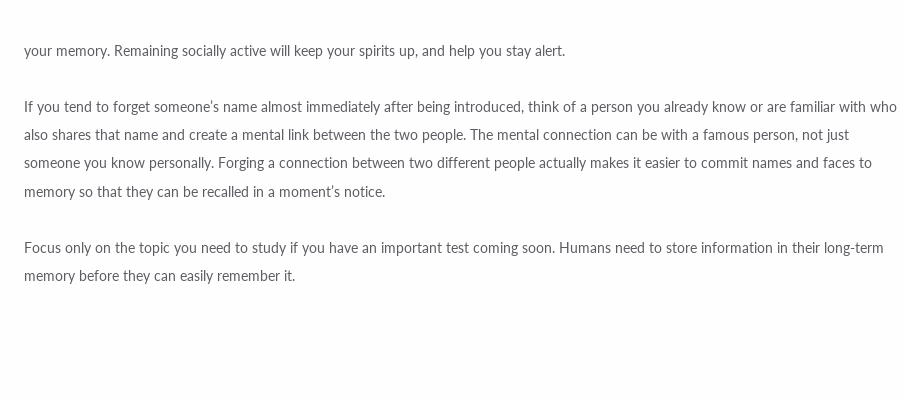your memory. Remaining socially active will keep your spirits up, and help you stay alert.

If you tend to forget someone’s name almost immediately after being introduced, think of a person you already know or are familiar with who also shares that name and create a mental link between the two people. The mental connection can be with a famous person, not just someone you know personally. Forging a connection between two different people actually makes it easier to commit names and faces to memory so that they can be recalled in a moment’s notice.

Focus only on the topic you need to study if you have an important test coming soon. Humans need to store information in their long-term memory before they can easily remember it.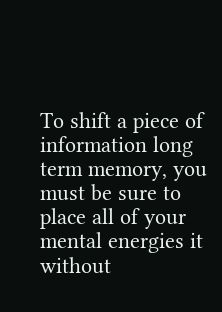To shift a piece of information long term memory, you must be sure to place all of your mental energies it without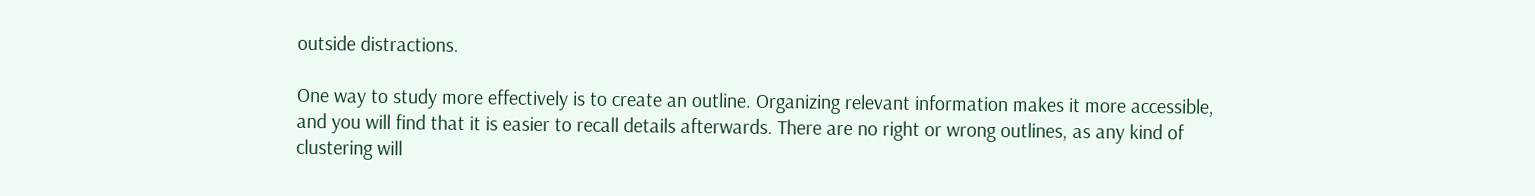outside distractions.

One way to study more effectively is to create an outline. Organizing relevant information makes it more accessible, and you will find that it is easier to recall details afterwards. There are no right or wrong outlines, as any kind of clustering will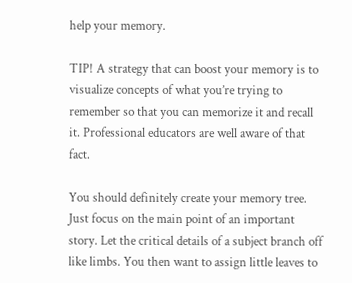help your memory.

TIP! A strategy that can boost your memory is to visualize concepts of what you’re trying to remember so that you can memorize it and recall it. Professional educators are well aware of that fact.

You should definitely create your memory tree. Just focus on the main point of an important story. Let the critical details of a subject branch off like limbs. You then want to assign little leaves to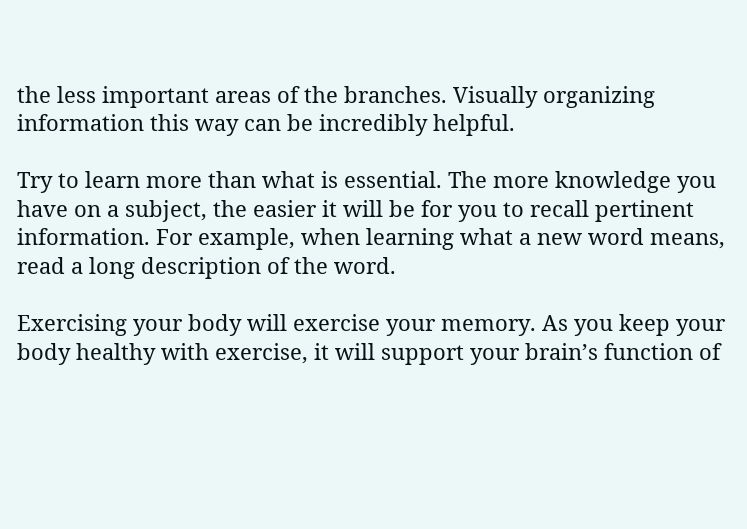the less important areas of the branches. Visually organizing information this way can be incredibly helpful.

Try to learn more than what is essential. The more knowledge you have on a subject, the easier it will be for you to recall pertinent information. For example, when learning what a new word means, read a long description of the word.

Exercising your body will exercise your memory. As you keep your body healthy with exercise, it will support your brain’s function of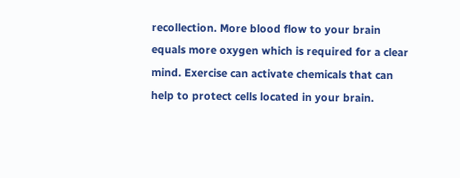recollection. More blood flow to your brain equals more oxygen which is required for a clear mind. Exercise can activate chemicals that can help to protect cells located in your brain.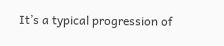It’s a typical progression of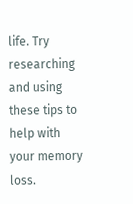life. Try researching and using these tips to help with your memory loss.